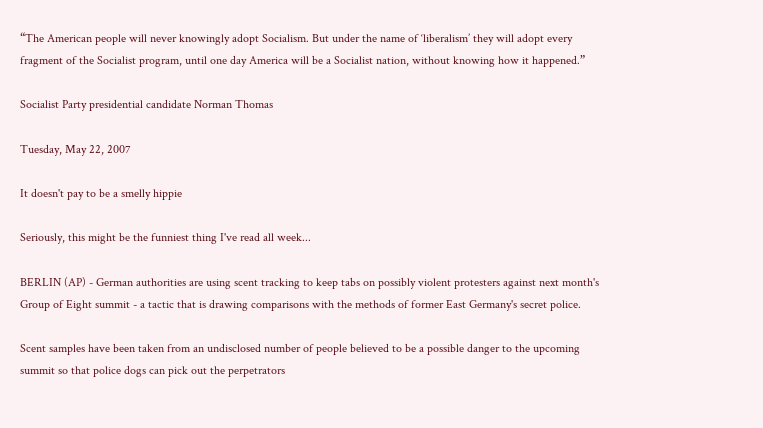“The American people will never knowingly adopt Socialism. But under the name of ‘liberalism’ they will adopt every fragment of the Socialist program, until one day America will be a Socialist nation, without knowing how it happened.”

Socialist Party presidential candidate Norman Thomas

Tuesday, May 22, 2007

It doesn't pay to be a smelly hippie

Seriously, this might be the funniest thing I've read all week...

BERLIN (AP) - German authorities are using scent tracking to keep tabs on possibly violent protesters against next month's Group of Eight summit - a tactic that is drawing comparisons with the methods of former East Germany's secret police.

Scent samples have been taken from an undisclosed number of people believed to be a possible danger to the upcoming summit so that police dogs can pick out the perpetrators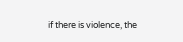if there is violence, the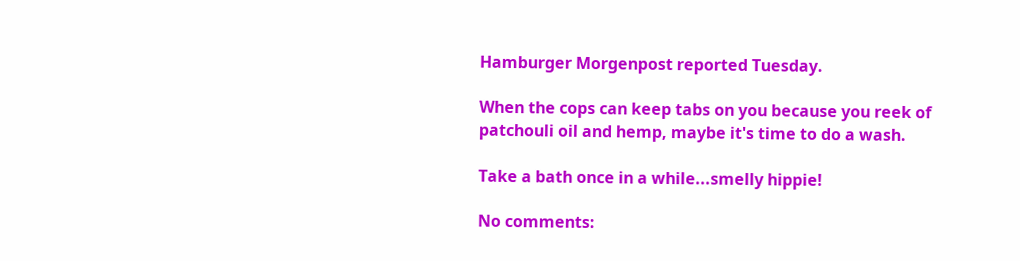Hamburger Morgenpost reported Tuesday.

When the cops can keep tabs on you because you reek of patchouli oil and hemp, maybe it's time to do a wash.

Take a bath once in a while...smelly hippie!

No comments: